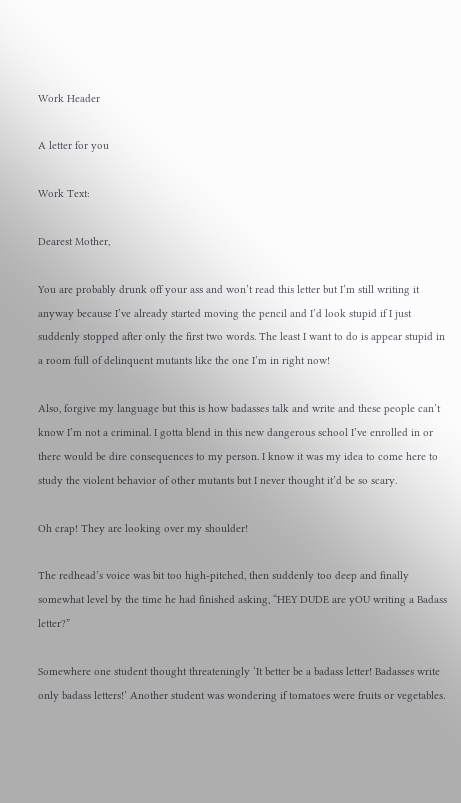Work Header

A letter for you

Work Text:

Dearest Mother,

You are probably drunk off your ass and won’t read this letter but I’m still writing it anyway because I’ve already started moving the pencil and I’d look stupid if I just suddenly stopped after only the first two words. The least I want to do is appear stupid in a room full of delinquent mutants like the one I’m in right now!

Also, forgive my language but this is how badasses talk and write and these people can’t know I’m not a criminal. I gotta blend in this new dangerous school I’ve enrolled in or there would be dire consequences to my person. I know it was my idea to come here to study the violent behavior of other mutants but I never thought it’d be so scary.

Oh crap! They are looking over my shoulder!

The redhead’s voice was bit too high-pitched, then suddenly too deep and finally somewhat level by the time he had finished asking, “HEY DUDE are yOU writing a Badass letter?”

Somewhere one student thought threateningly ‘It better be a badass letter! Badasses write only badass letters!’ Another student was wondering if tomatoes were fruits or vegetables.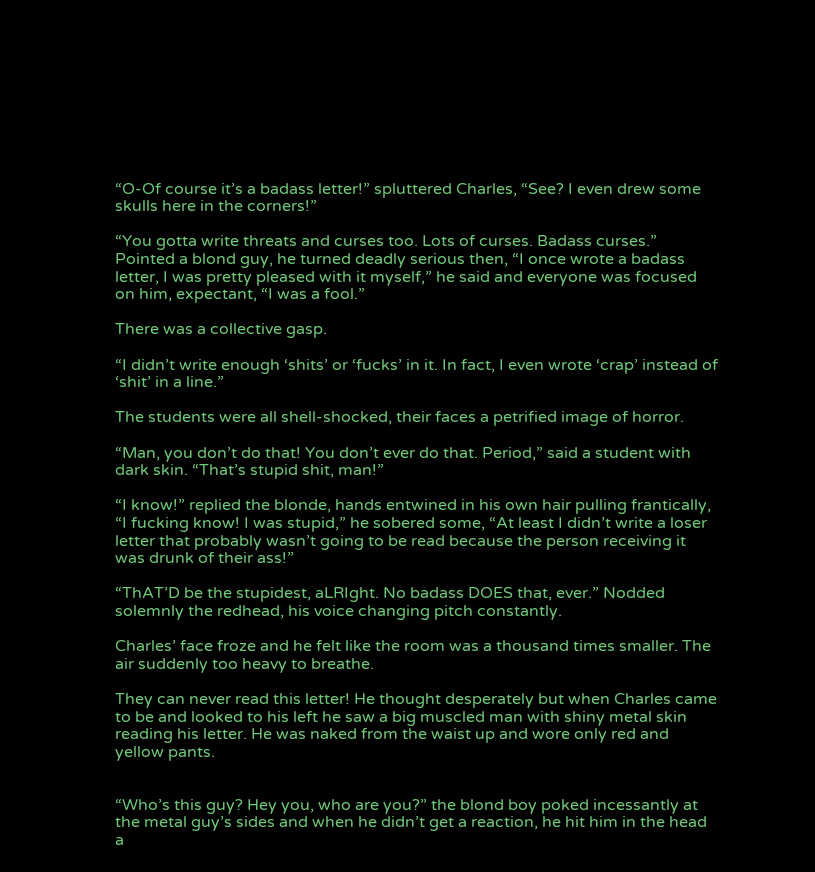“O-Of course it’s a badass letter!” spluttered Charles, “See? I even drew some skulls here in the corners!”

“You gotta write threats and curses too. Lots of curses. Badass curses.” Pointed a blond guy, he turned deadly serious then, “I once wrote a badass letter, I was pretty pleased with it myself,” he said and everyone was focused on him, expectant, “I was a fool.”

There was a collective gasp.

“I didn’t write enough ‘shits’ or ‘fucks’ in it. In fact, I even wrote ‘crap’ instead of ‘shit’ in a line.”

The students were all shell-shocked, their faces a petrified image of horror.

“Man, you don’t do that! You don’t ever do that. Period,” said a student with dark skin. “That’s stupid shit, man!”

“I know!” replied the blonde, hands entwined in his own hair pulling frantically, “I fucking know! I was stupid,” he sobered some, “At least I didn’t write a loser letter that probably wasn’t going to be read because the person receiving it was drunk of their ass!”

“ThAT’D be the stupidest, aLRIght. No badass DOES that, ever.” Nodded solemnly the redhead, his voice changing pitch constantly.

Charles’ face froze and he felt like the room was a thousand times smaller. The air suddenly too heavy to breathe.

They can never read this letter! He thought desperately but when Charles came to be and looked to his left he saw a big muscled man with shiny metal skin reading his letter. He was naked from the waist up and wore only red and yellow pants.


“Who’s this guy? Hey you, who are you?” the blond boy poked incessantly at the metal guy’s sides and when he didn’t get a reaction, he hit him in the head a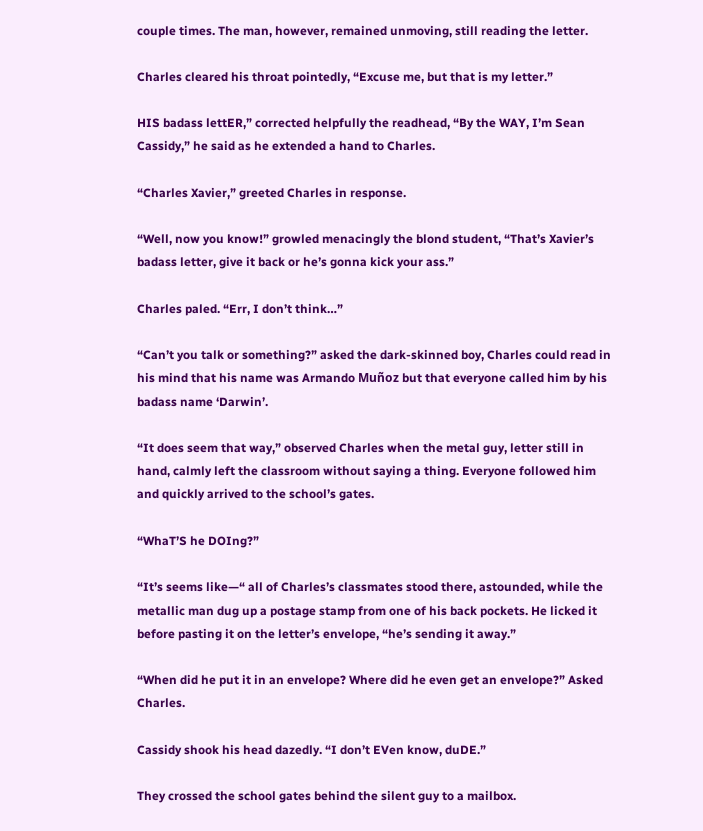couple times. The man, however, remained unmoving, still reading the letter.

Charles cleared his throat pointedly, “Excuse me, but that is my letter.”

HIS badass lettER,” corrected helpfully the readhead, “By the WAY, I’m Sean Cassidy,” he said as he extended a hand to Charles.

“Charles Xavier,” greeted Charles in response.

“Well, now you know!” growled menacingly the blond student, “That’s Xavier’s badass letter, give it back or he’s gonna kick your ass.”

Charles paled. “Err, I don’t think…”

“Can’t you talk or something?” asked the dark-skinned boy, Charles could read in his mind that his name was Armando Muñoz but that everyone called him by his badass name ‘Darwin’.

“It does seem that way,” observed Charles when the metal guy, letter still in hand, calmly left the classroom without saying a thing. Everyone followed him and quickly arrived to the school’s gates.

“WhaT’S he DOIng?”

“It’s seems like—“ all of Charles’s classmates stood there, astounded, while the metallic man dug up a postage stamp from one of his back pockets. He licked it before pasting it on the letter’s envelope, “he’s sending it away.”

“When did he put it in an envelope? Where did he even get an envelope?” Asked Charles.

Cassidy shook his head dazedly. “I don’t EVen know, duDE.”

They crossed the school gates behind the silent guy to a mailbox.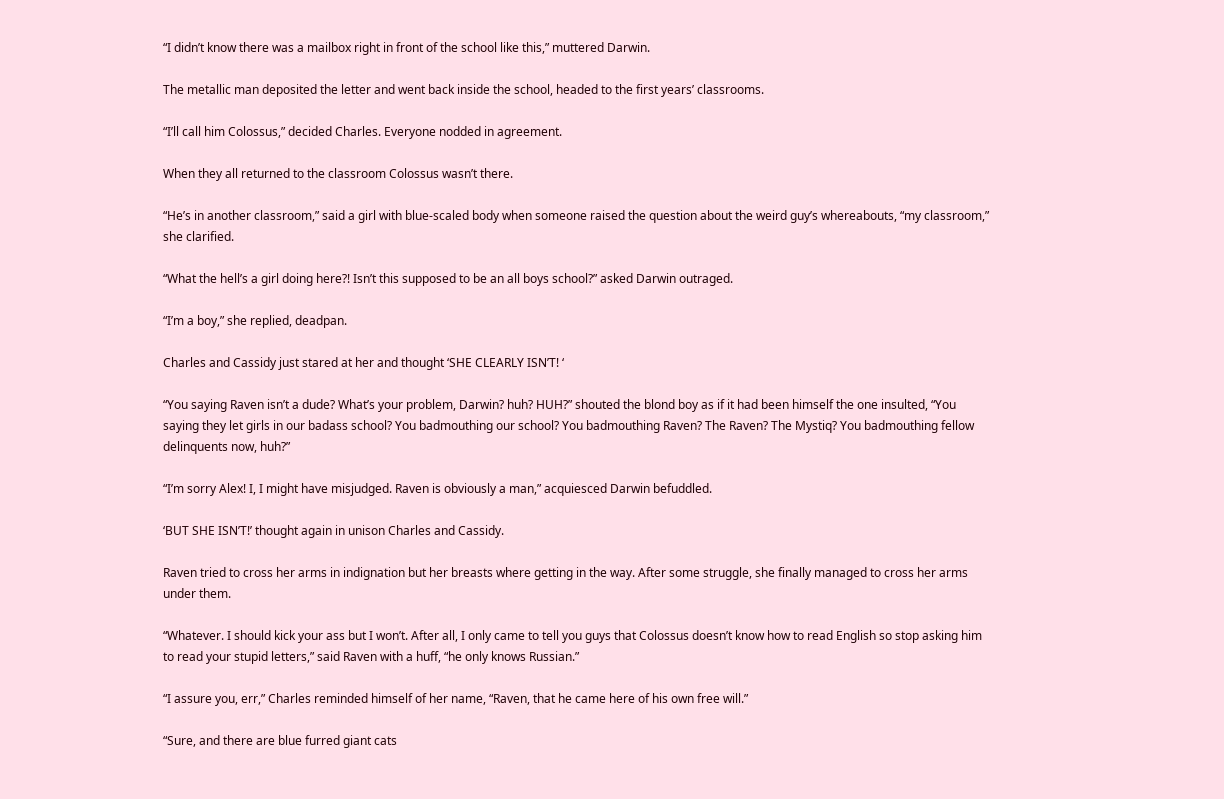“I didn’t know there was a mailbox right in front of the school like this,” muttered Darwin.

The metallic man deposited the letter and went back inside the school, headed to the first years’ classrooms.

“I’ll call him Colossus,” decided Charles. Everyone nodded in agreement.

When they all returned to the classroom Colossus wasn’t there.

“He’s in another classroom,” said a girl with blue-scaled body when someone raised the question about the weird guy’s whereabouts, “my classroom,” she clarified.

“What the hell’s a girl doing here?! Isn’t this supposed to be an all boys school?” asked Darwin outraged.

“I’m a boy,” she replied, deadpan.

Charles and Cassidy just stared at her and thought ‘SHE CLEARLY ISN’T! ‘

“You saying Raven isn’t a dude? What’s your problem, Darwin? huh? HUH?” shouted the blond boy as if it had been himself the one insulted, “You saying they let girls in our badass school? You badmouthing our school? You badmouthing Raven? The Raven? The Mystiq? You badmouthing fellow delinquents now, huh?”

“I’m sorry Alex! I, I might have misjudged. Raven is obviously a man,” acquiesced Darwin befuddled.

‘BUT SHE ISN’T!’ thought again in unison Charles and Cassidy.

Raven tried to cross her arms in indignation but her breasts where getting in the way. After some struggle, she finally managed to cross her arms under them.

“Whatever. I should kick your ass but I won’t. After all, I only came to tell you guys that Colossus doesn’t know how to read English so stop asking him to read your stupid letters,” said Raven with a huff, “he only knows Russian.”

“I assure you, err,” Charles reminded himself of her name, “Raven, that he came here of his own free will.”

“Sure, and there are blue furred giant cats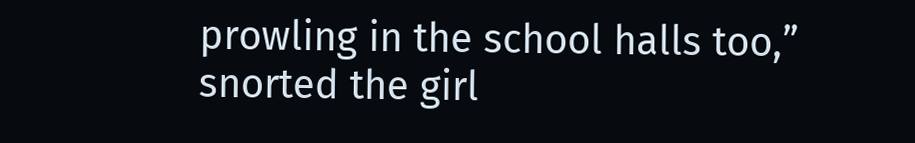prowling in the school halls too,” snorted the girl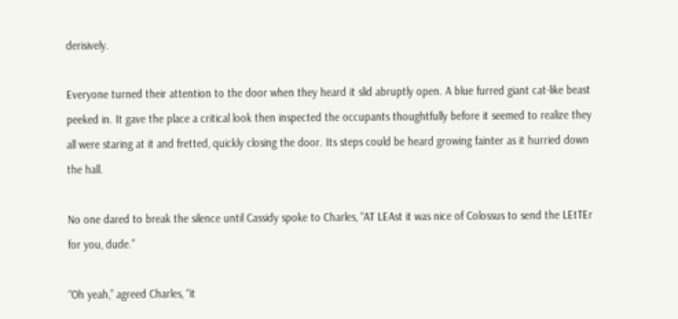derisively.

Everyone turned their attention to the door when they heard it slid abruptly open. A blue furred giant cat-like beast peeked in. It gave the place a critical look then inspected the occupants thoughtfully before it seemed to realize they all were staring at it and fretted, quickly closing the door. Its steps could be heard growing fainter as it hurried down the hall.

No one dared to break the silence until Cassidy spoke to Charles, “AT LEAst it was nice of Colossus to send the LEtTEr for you, dude.”

“Oh yeah,” agreed Charles, “it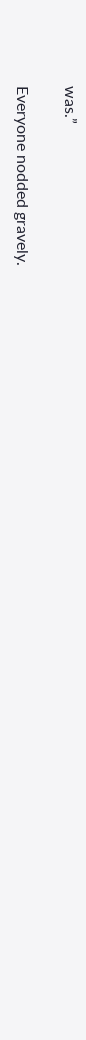was.”

Everyone nodded gravely.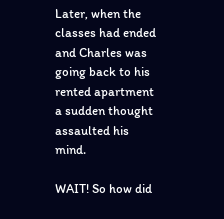Later, when the classes had ended and Charles was going back to his rented apartment a sudden thought assaulted his mind.

WAIT! So how did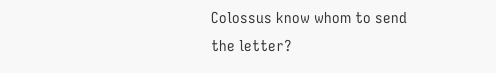Colossus know whom to send the letter?